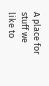A place for stuff we like to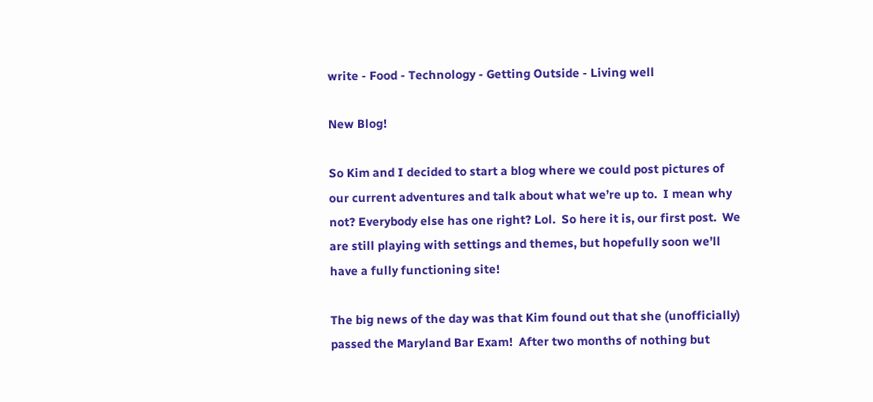write - Food - Technology - Getting Outside - Living well

New Blog!

So Kim and I decided to start a blog where we could post pictures of our current adventures and talk about what we’re up to.  I mean why not? Everybody else has one right? Lol.  So here it is, our first post.  We are still playing with settings and themes, but hopefully soon we’ll have a fully functioning site!

The big news of the day was that Kim found out that she (unofficially) passed the Maryland Bar Exam!  After two months of nothing but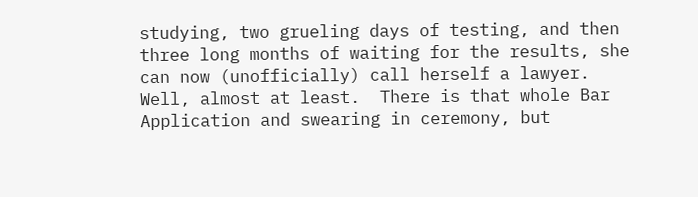studying, two grueling days of testing, and then three long months of waiting for the results, she can now (unofficially) call herself a lawyer.  Well, almost at least.  There is that whole Bar Application and swearing in ceremony, but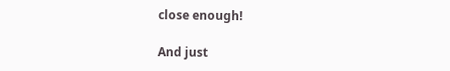close enough!

And just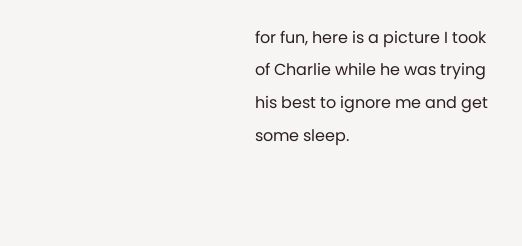for fun, here is a picture I took of Charlie while he was trying his best to ignore me and get some sleep.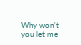Why won't you let me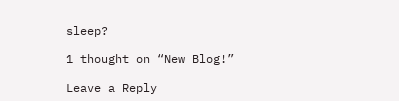sleep?

1 thought on “New Blog!”

Leave a Reply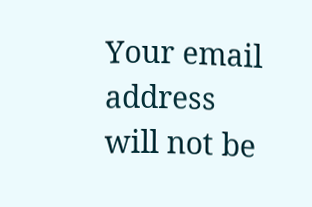Your email address will not be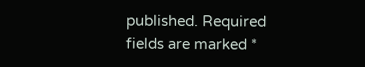published. Required fields are marked *